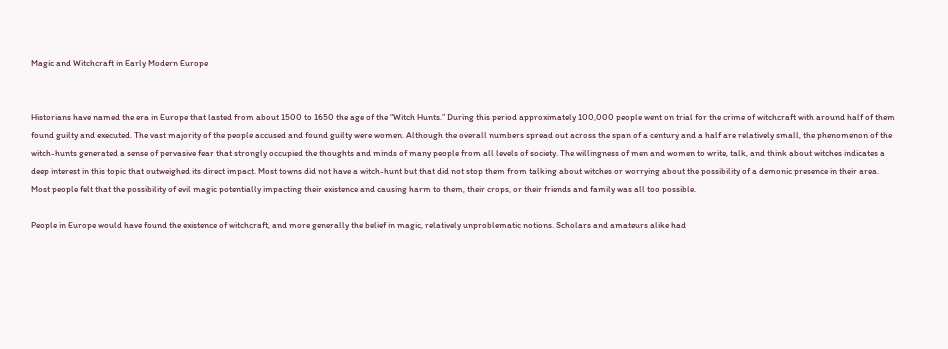Magic and Witchcraft in Early Modern Europe


Historians have named the era in Europe that lasted from about 1500 to 1650 the age of the “Witch Hunts.” During this period approximately 100,000 people went on trial for the crime of witchcraft with around half of them found guilty and executed. The vast majority of the people accused and found guilty were women. Although the overall numbers spread out across the span of a century and a half are relatively small, the phenomenon of the witch-hunts generated a sense of pervasive fear that strongly occupied the thoughts and minds of many people from all levels of society. The willingness of men and women to write, talk, and think about witches indicates a deep interest in this topic that outweighed its direct impact. Most towns did not have a witch-hunt but that did not stop them from talking about witches or worrying about the possibility of a demonic presence in their area. Most people felt that the possibility of evil magic potentially impacting their existence and causing harm to them, their crops, or their friends and family was all too possible.

People in Europe would have found the existence of witchcraft, and more generally the belief in magic, relatively unproblematic notions. Scholars and amateurs alike had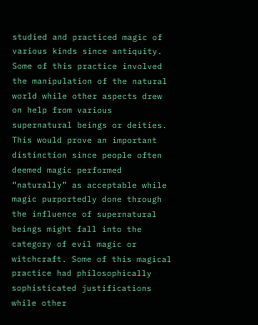studied and practiced magic of various kinds since antiquity. Some of this practice involved the manipulation of the natural world while other aspects drew on help from various supernatural beings or deities. This would prove an important distinction since people often deemed magic performed “naturally” as acceptable while magic purportedly done through the influence of supernatural beings might fall into the category of evil magic or witchcraft. Some of this magical practice had philosophically sophisticated justifications while other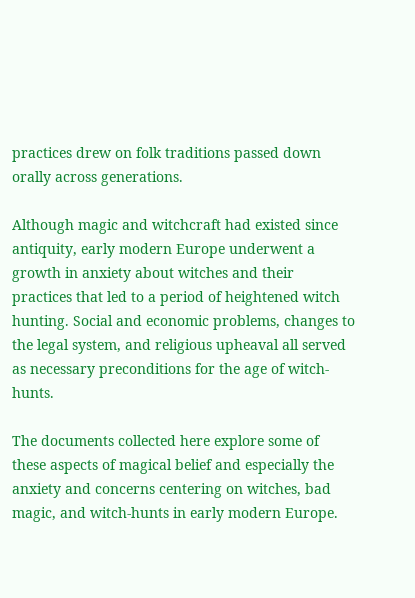practices drew on folk traditions passed down orally across generations.

Although magic and witchcraft had existed since antiquity, early modern Europe underwent a growth in anxiety about witches and their practices that led to a period of heightened witch hunting. Social and economic problems, changes to the legal system, and religious upheaval all served as necessary preconditions for the age of witch-hunts.

The documents collected here explore some of these aspects of magical belief and especially the anxiety and concerns centering on witches, bad magic, and witch-hunts in early modern Europe.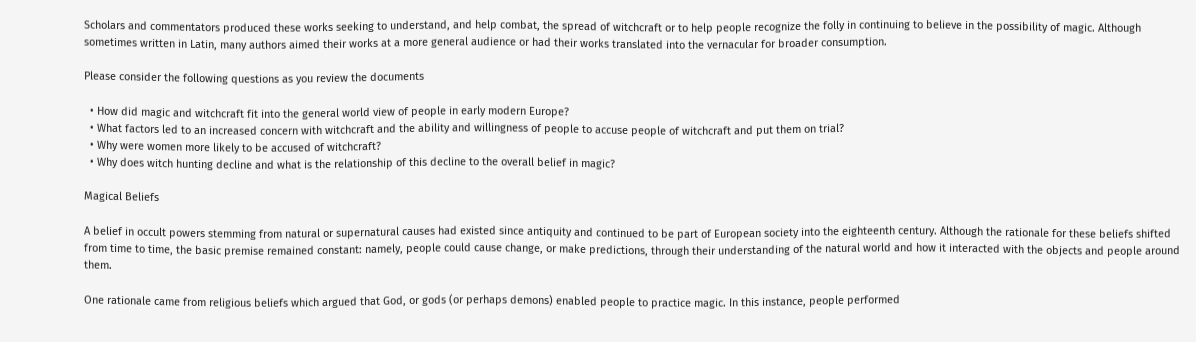Scholars and commentators produced these works seeking to understand, and help combat, the spread of witchcraft or to help people recognize the folly in continuing to believe in the possibility of magic. Although sometimes written in Latin, many authors aimed their works at a more general audience or had their works translated into the vernacular for broader consumption.

Please consider the following questions as you review the documents

  • How did magic and witchcraft fit into the general world view of people in early modern Europe?
  • What factors led to an increased concern with witchcraft and the ability and willingness of people to accuse people of witchcraft and put them on trial?
  • Why were women more likely to be accused of witchcraft?
  • Why does witch hunting decline and what is the relationship of this decline to the overall belief in magic?

Magical Beliefs

A belief in occult powers stemming from natural or supernatural causes had existed since antiquity and continued to be part of European society into the eighteenth century. Although the rationale for these beliefs shifted from time to time, the basic premise remained constant: namely, people could cause change, or make predictions, through their understanding of the natural world and how it interacted with the objects and people around them.

One rationale came from religious beliefs which argued that God, or gods (or perhaps demons) enabled people to practice magic. In this instance, people performed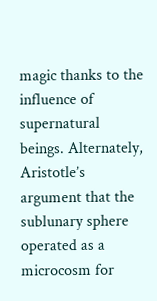magic thanks to the influence of supernatural beings. Alternately, Aristotle’s argument that the sublunary sphere operated as a microcosm for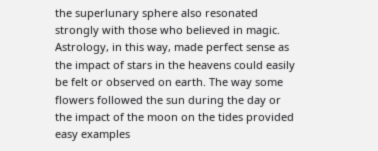the superlunary sphere also resonated strongly with those who believed in magic. Astrology, in this way, made perfect sense as the impact of stars in the heavens could easily be felt or observed on earth. The way some flowers followed the sun during the day or the impact of the moon on the tides provided easy examples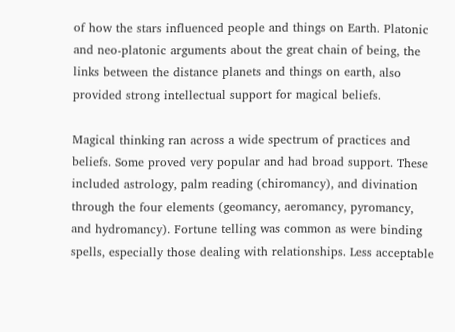of how the stars influenced people and things on Earth. Platonic and neo-platonic arguments about the great chain of being, the links between the distance planets and things on earth, also provided strong intellectual support for magical beliefs.

Magical thinking ran across a wide spectrum of practices and beliefs. Some proved very popular and had broad support. These included astrology, palm reading (chiromancy), and divination through the four elements (geomancy, aeromancy, pyromancy, and hydromancy). Fortune telling was common as were binding spells, especially those dealing with relationships. Less acceptable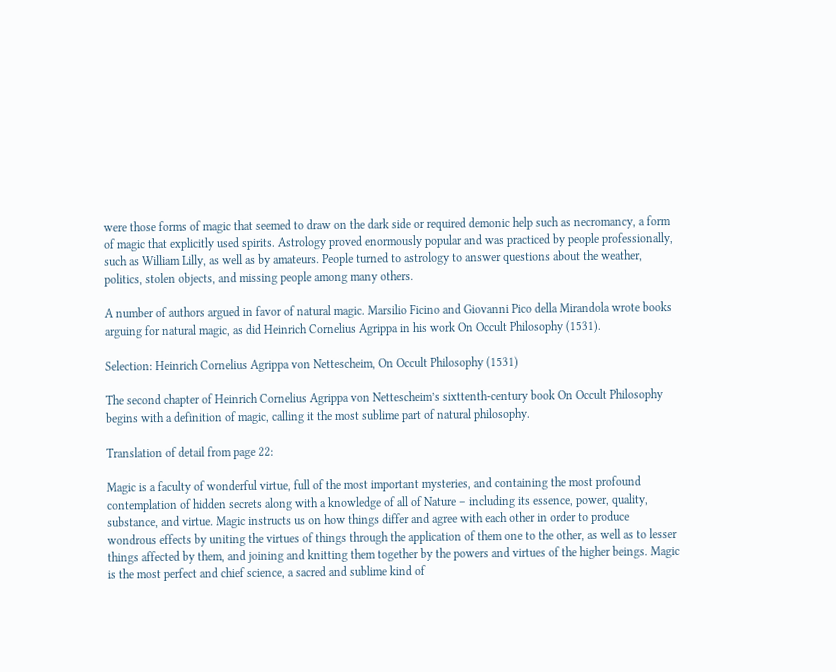were those forms of magic that seemed to draw on the dark side or required demonic help such as necromancy, a form of magic that explicitly used spirits. Astrology proved enormously popular and was practiced by people professionally, such as William Lilly, as well as by amateurs. People turned to astrology to answer questions about the weather, politics, stolen objects, and missing people among many others.

A number of authors argued in favor of natural magic. Marsilio Ficino and Giovanni Pico della Mirandola wrote books arguing for natural magic, as did Heinrich Cornelius Agrippa in his work On Occult Philosophy (1531).

Selection: Heinrich Cornelius Agrippa von Nettescheim, On Occult Philosophy (1531)

The second chapter of Heinrich Cornelius Agrippa von Nettescheim’s sixttenth-century book On Occult Philosophy begins with a definition of magic, calling it the most sublime part of natural philosophy.

Translation of detail from page 22:

Magic is a faculty of wonderful virtue, full of the most important mysteries, and containing the most profound contemplation of hidden secrets along with a knowledge of all of Nature – including its essence, power, quality, substance, and virtue. Magic instructs us on how things differ and agree with each other in order to produce wondrous effects by uniting the virtues of things through the application of them one to the other, as well as to lesser things affected by them, and joining and knitting them together by the powers and virtues of the higher beings. Magic is the most perfect and chief science, a sacred and sublime kind of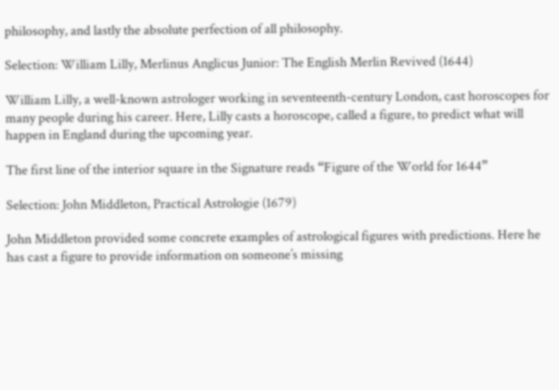philosophy, and lastly the absolute perfection of all philosophy.

Selection: William Lilly, Merlinus Anglicus Junior: The English Merlin Revived (1644)

William Lilly, a well-known astrologer working in seventeenth-century London, cast horoscopes for many people during his career. Here, Lilly casts a horoscope, called a figure, to predict what will happen in England during the upcoming year.

The first line of the interior square in the Signature reads “Figure of the World for 1644”

Selection: John Middleton, Practical Astrologie (1679)

John Middleton provided some concrete examples of astrological figures with predictions. Here he has cast a figure to provide information on someone’s missing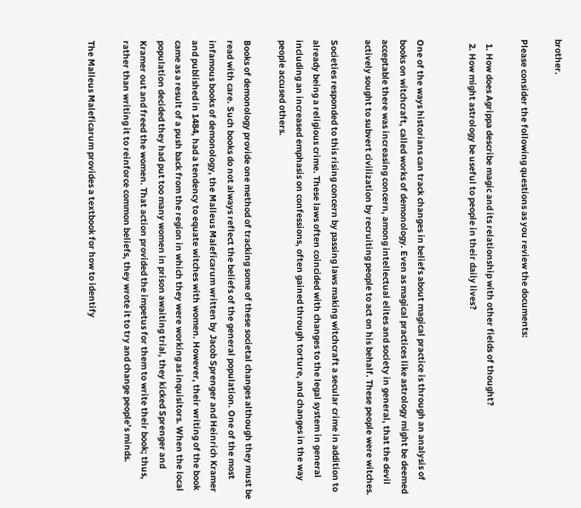brother.

Please consider the following questions as you review the documents:

  1. How does Agrippa describe magic and its relationship with other fields of thought?
  2. How might astrology be useful to people in their daily lives?


One of the ways historians can track changes in beliefs about magical practice is through an analysis of books on witchcraft, called works of demonology. Even as magical practices like astrology might be deemed acceptable there was increasing concern, among intellectual elites and society in general, that the devil actively sought to subvert civilization by recruiting people to act on his behalf. These people were witches.

Societies responded to this rising concern by passing laws making witchcraft a secular crime in addition to already being a religious crime. These laws often coincided with changes to the legal system in general including an increased emphasis on confessions, often gained through torture, and changes in the way people accused others.

Books of demonology provide one method of tracking some of these societal changes although they must be read with care. Such books do not always reflect the beliefs of the general population. One of the most infamous books of demonology, the Malleus Maleficarum written by Jacob Sprenger and Heinrich Kramer and published in 1484, had a tendency to equate witches with women. However, their writing of the book came as a result of a push back from the region in which they were working as inquisitors. When the local population decided they had put too many women in prison awaiting trial, they kicked Sprenger and Kramer out and freed the women. That action provided the impetus for them to write their book; thus, rather than writing it to reinforce common beliefs, they wrote it to try and change people’s minds.

The Malleus Maleficarum provides a textbook for how to identify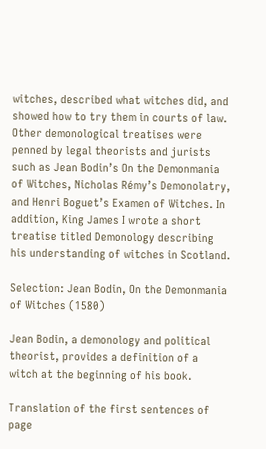witches, described what witches did, and showed how to try them in courts of law. Other demonological treatises were penned by legal theorists and jurists such as Jean Bodin’s On the Demonmania of Witches, Nicholas Rémy’s Demonolatry, and Henri Boguet’s Examen of Witches. In addition, King James I wrote a short treatise titled Demonology describing his understanding of witches in Scotland.

Selection: Jean Bodin, On the Demonmania of Witches (1580)

Jean Bodin, a demonology and political theorist, provides a definition of a witch at the beginning of his book.

Translation of the first sentences of page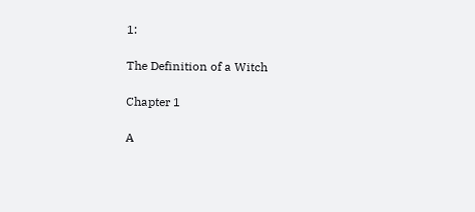1:

The Definition of a Witch

Chapter 1

A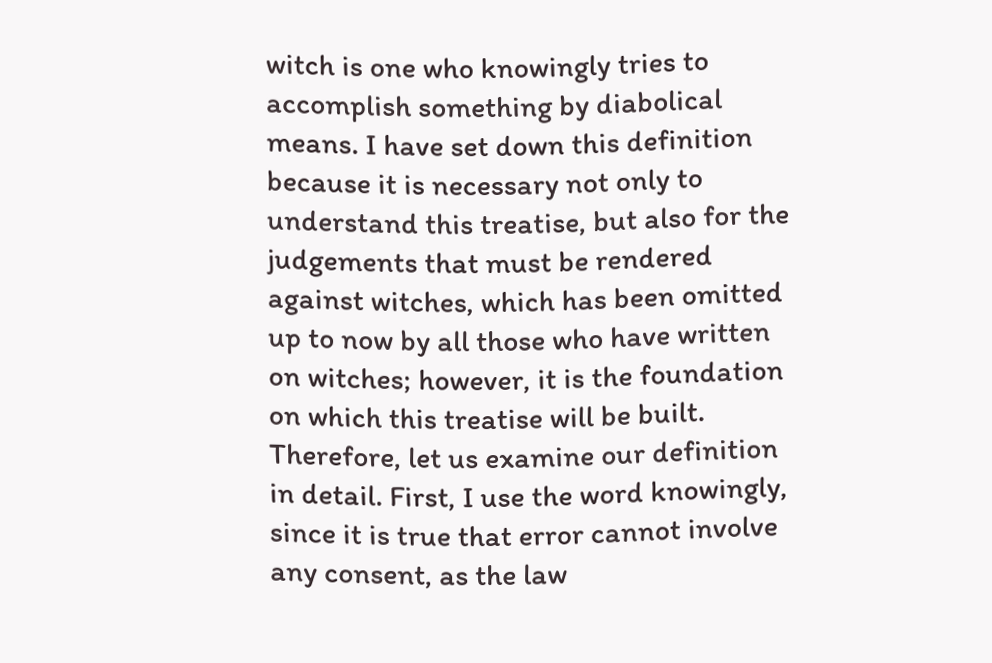witch is one who knowingly tries to accomplish something by diabolical means. I have set down this definition because it is necessary not only to understand this treatise, but also for the judgements that must be rendered against witches, which has been omitted up to now by all those who have written on witches; however, it is the foundation on which this treatise will be built. Therefore, let us examine our definition in detail. First, I use the word knowingly, since it is true that error cannot involve any consent, as the law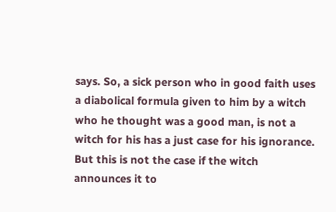says. So, a sick person who in good faith uses a diabolical formula given to him by a witch who he thought was a good man, is not a witch for his has a just case for his ignorance. But this is not the case if the witch announces it to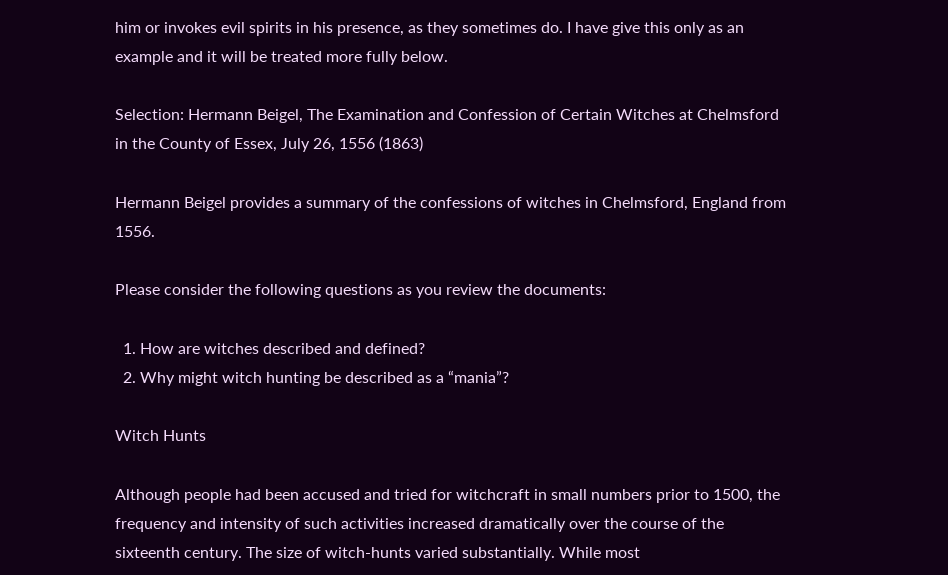him or invokes evil spirits in his presence, as they sometimes do. I have give this only as an example and it will be treated more fully below.

Selection: Hermann Beigel, The Examination and Confession of Certain Witches at Chelmsford in the County of Essex, July 26, 1556 (1863)

Hermann Beigel provides a summary of the confessions of witches in Chelmsford, England from 1556.

Please consider the following questions as you review the documents:

  1. How are witches described and defined?
  2. Why might witch hunting be described as a “mania”?

Witch Hunts

Although people had been accused and tried for witchcraft in small numbers prior to 1500, the frequency and intensity of such activities increased dramatically over the course of the sixteenth century. The size of witch-hunts varied substantially. While most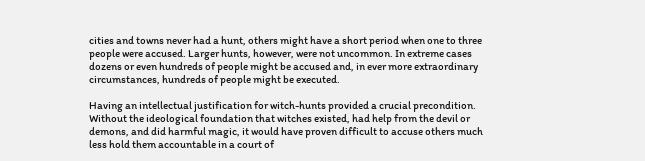cities and towns never had a hunt, others might have a short period when one to three people were accused. Larger hunts, however, were not uncommon. In extreme cases dozens or even hundreds of people might be accused and, in ever more extraordinary circumstances, hundreds of people might be executed.

Having an intellectual justification for witch-hunts provided a crucial precondition. Without the ideological foundation that witches existed, had help from the devil or demons, and did harmful magic, it would have proven difficult to accuse others much less hold them accountable in a court of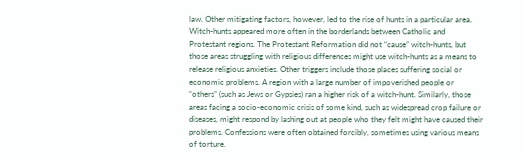law. Other mitigating factors, however, led to the rise of hunts in a particular area. Witch-hunts appeared more often in the borderlands between Catholic and Protestant regions. The Protestant Reformation did not “cause” witch-hunts, but those areas struggling with religious differences might use witch-hunts as a means to release religious anxieties. Other triggers include those places suffering social or economic problems. A region with a large number of impoverished people or “others” (such as Jews or Gypsies) ran a higher risk of a witch-hunt. Similarly, those areas facing a socio-economic crisis of some kind, such as widespread crop failure or diseases, might respond by lashing out at people who they felt might have caused their problems. Confessions were often obtained forcibly, sometimes using various means of torture.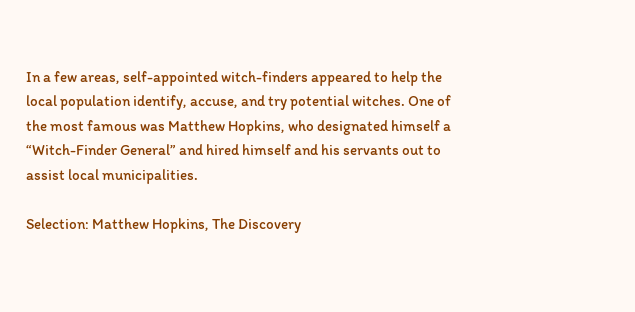In a few areas, self-appointed witch-finders appeared to help the local population identify, accuse, and try potential witches. One of the most famous was Matthew Hopkins, who designated himself a “Witch-Finder General” and hired himself and his servants out to assist local municipalities.

Selection: Matthew Hopkins, The Discovery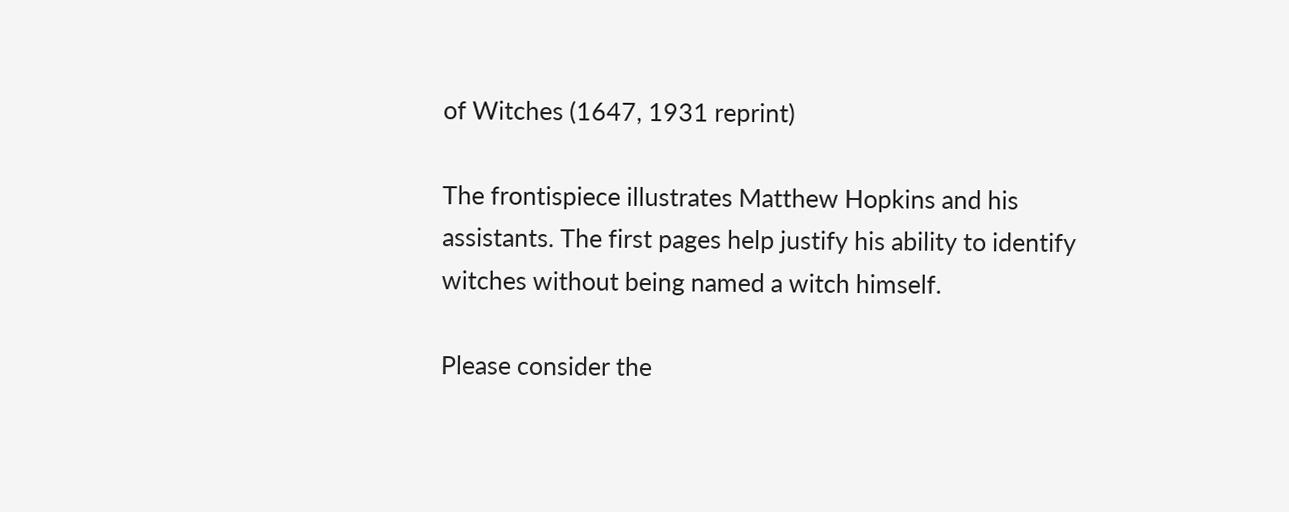of Witches (1647, 1931 reprint)

The frontispiece illustrates Matthew Hopkins and his assistants. The first pages help justify his ability to identify witches without being named a witch himself.

Please consider the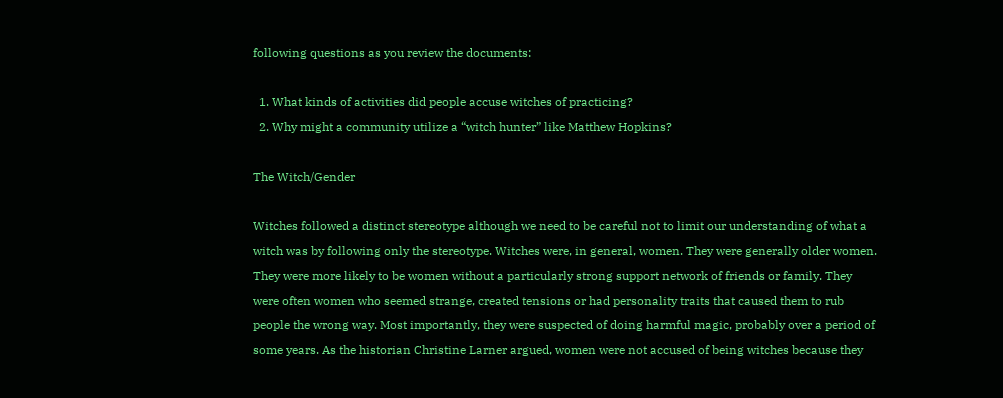following questions as you review the documents:

  1. What kinds of activities did people accuse witches of practicing?
  2. Why might a community utilize a “witch hunter” like Matthew Hopkins?

The Witch/Gender

Witches followed a distinct stereotype although we need to be careful not to limit our understanding of what a witch was by following only the stereotype. Witches were, in general, women. They were generally older women. They were more likely to be women without a particularly strong support network of friends or family. They were often women who seemed strange, created tensions or had personality traits that caused them to rub people the wrong way. Most importantly, they were suspected of doing harmful magic, probably over a period of some years. As the historian Christine Larner argued, women were not accused of being witches because they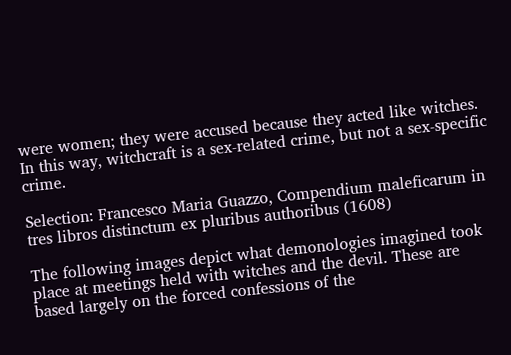were women; they were accused because they acted like witches. In this way, witchcraft is a sex-related crime, but not a sex-specific crime.

Selection: Francesco Maria Guazzo, Compendium maleficarum in tres libros distinctum ex pluribus authoribus (1608)

The following images depict what demonologies imagined took place at meetings held with witches and the devil. These are based largely on the forced confessions of the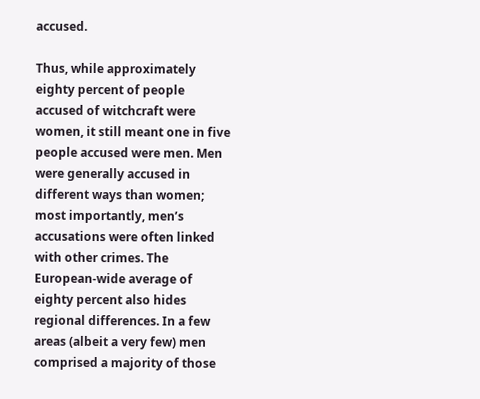accused.

Thus, while approximately eighty percent of people accused of witchcraft were women, it still meant one in five people accused were men. Men were generally accused in different ways than women; most importantly, men’s accusations were often linked with other crimes. The European-wide average of eighty percent also hides regional differences. In a few areas (albeit a very few) men comprised a majority of those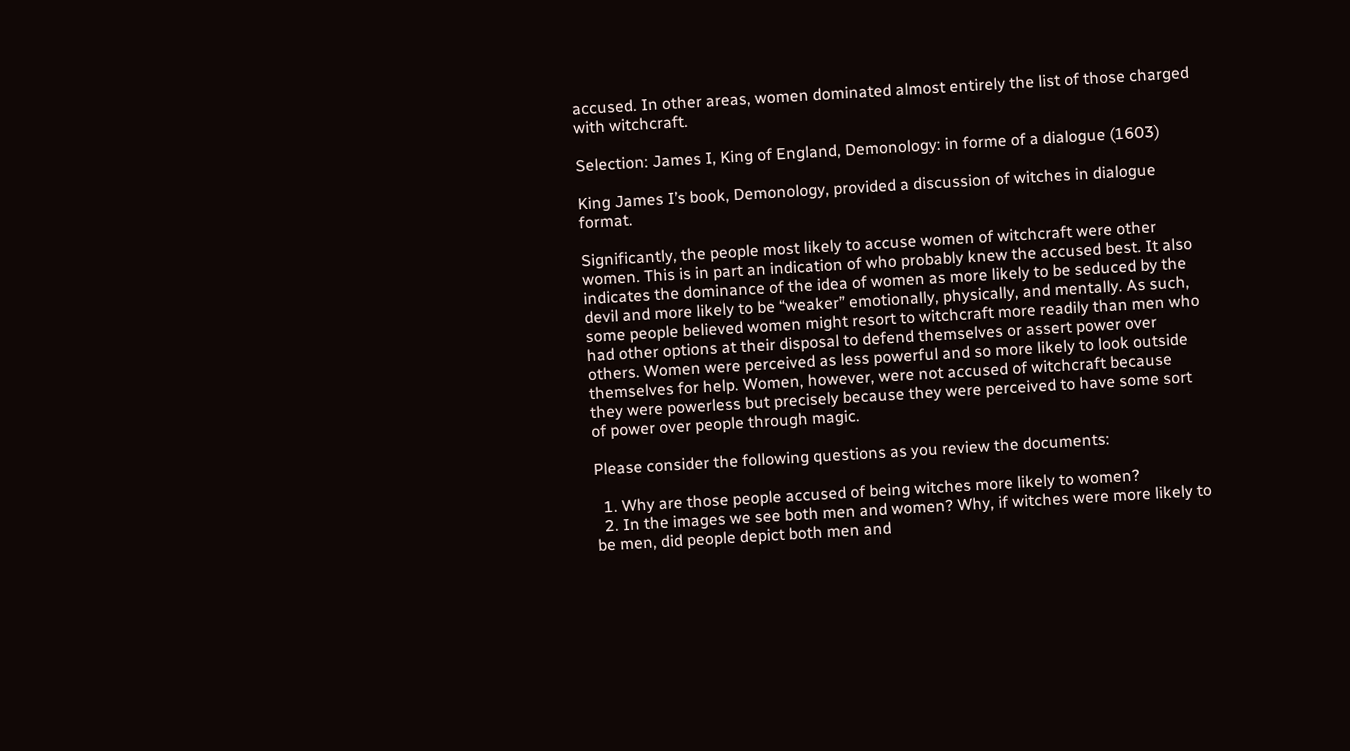accused. In other areas, women dominated almost entirely the list of those charged with witchcraft.

Selection: James I, King of England, Demonology: in forme of a dialogue (1603)

King James I’s book, Demonology, provided a discussion of witches in dialogue format.

Significantly, the people most likely to accuse women of witchcraft were other women. This is in part an indication of who probably knew the accused best. It also indicates the dominance of the idea of women as more likely to be seduced by the devil and more likely to be “weaker” emotionally, physically, and mentally. As such, some people believed women might resort to witchcraft more readily than men who had other options at their disposal to defend themselves or assert power over others. Women were perceived as less powerful and so more likely to look outside themselves for help. Women, however, were not accused of witchcraft because they were powerless but precisely because they were perceived to have some sort of power over people through magic.

Please consider the following questions as you review the documents:

  1. Why are those people accused of being witches more likely to women?
  2. In the images we see both men and women? Why, if witches were more likely to be men, did people depict both men and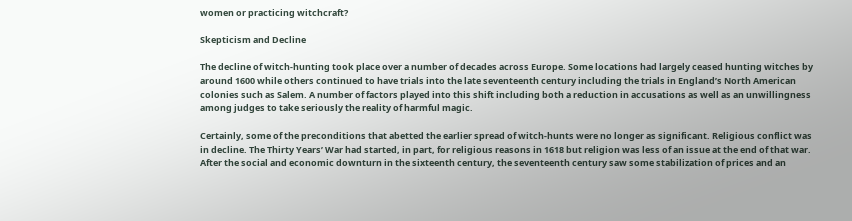women or practicing witchcraft?

Skepticism and Decline

The decline of witch-hunting took place over a number of decades across Europe. Some locations had largely ceased hunting witches by around 1600 while others continued to have trials into the late seventeenth century including the trials in England’s North American colonies such as Salem. A number of factors played into this shift including both a reduction in accusations as well as an unwillingness among judges to take seriously the reality of harmful magic.

Certainly, some of the preconditions that abetted the earlier spread of witch-hunts were no longer as significant. Religious conflict was in decline. The Thirty Years’ War had started, in part, for religious reasons in 1618 but religion was less of an issue at the end of that war. After the social and economic downturn in the sixteenth century, the seventeenth century saw some stabilization of prices and an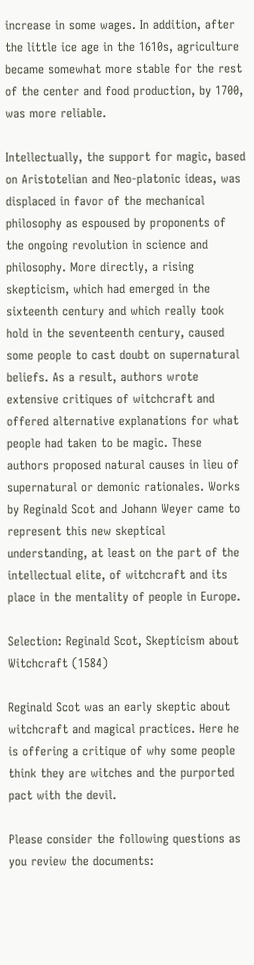increase in some wages. In addition, after the little ice age in the 1610s, agriculture became somewhat more stable for the rest of the center and food production, by 1700, was more reliable.

Intellectually, the support for magic, based on Aristotelian and Neo-platonic ideas, was displaced in favor of the mechanical philosophy as espoused by proponents of the ongoing revolution in science and philosophy. More directly, a rising skepticism, which had emerged in the sixteenth century and which really took hold in the seventeenth century, caused some people to cast doubt on supernatural beliefs. As a result, authors wrote extensive critiques of witchcraft and offered alternative explanations for what people had taken to be magic. These authors proposed natural causes in lieu of supernatural or demonic rationales. Works by Reginald Scot and Johann Weyer came to represent this new skeptical understanding, at least on the part of the intellectual elite, of witchcraft and its place in the mentality of people in Europe.

Selection: Reginald Scot, Skepticism about Witchcraft (1584)

Reginald Scot was an early skeptic about witchcraft and magical practices. Here he is offering a critique of why some people think they are witches and the purported pact with the devil.

Please consider the following questions as you review the documents: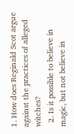1. How does Reginald Scot argue against the practices of alleged witches?
  2. Is it possible to believe in magic, but not believe in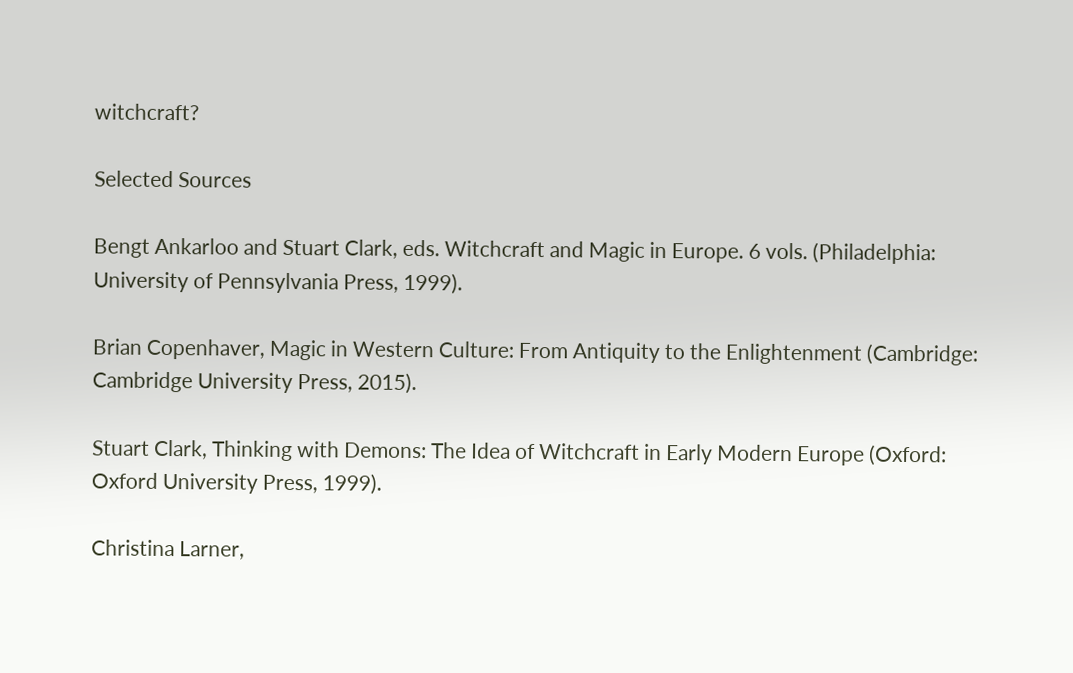witchcraft?

Selected Sources

Bengt Ankarloo and Stuart Clark, eds. Witchcraft and Magic in Europe. 6 vols. (Philadelphia: University of Pennsylvania Press, 1999).

Brian Copenhaver, Magic in Western Culture: From Antiquity to the Enlightenment (Cambridge: Cambridge University Press, 2015).

Stuart Clark, Thinking with Demons: The Idea of Witchcraft in Early Modern Europe (Oxford: Oxford University Press, 1999).

Christina Larner,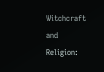Witchcraft and Religion: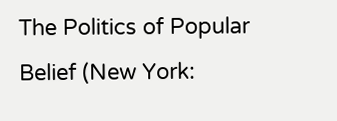The Politics of Popular Belief (New York: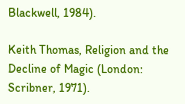Blackwell, 1984).

Keith Thomas, Religion and the Decline of Magic (London: Scribner, 1971).